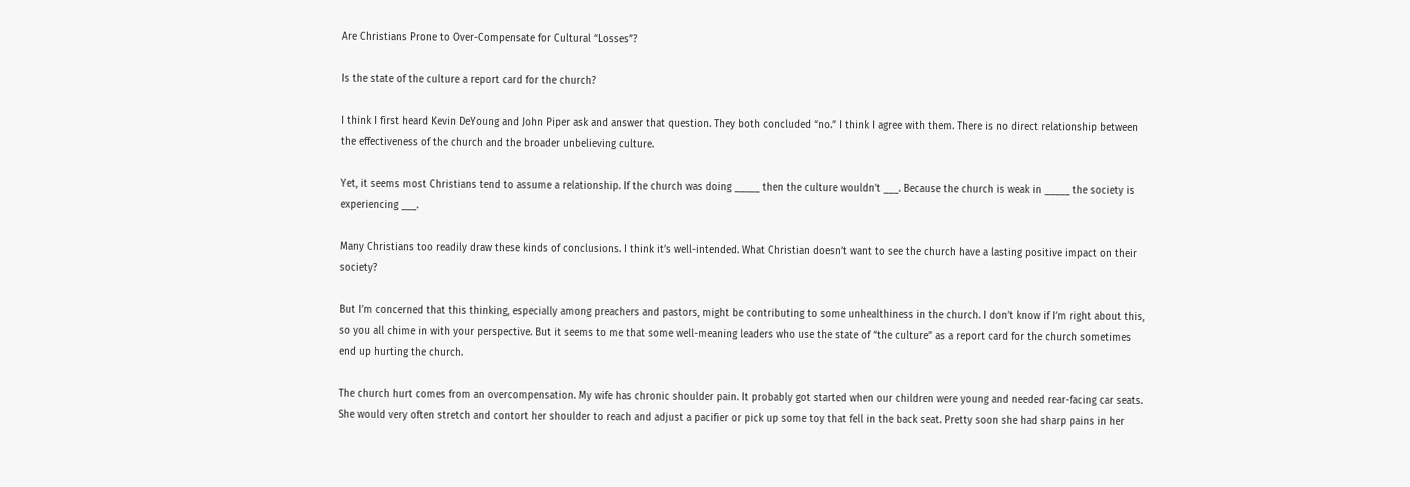Are Christians Prone to Over-Compensate for Cultural “Losses”?

Is the state of the culture a report card for the church?

I think I first heard Kevin DeYoung and John Piper ask and answer that question. They both concluded “no.” I think I agree with them. There is no direct relationship between the effectiveness of the church and the broader unbelieving culture.

Yet, it seems most Christians tend to assume a relationship. If the church was doing _____ then the culture wouldn’t ___. Because the church is weak in _____ the society is experiencing ___.

Many Christians too readily draw these kinds of conclusions. I think it’s well-intended. What Christian doesn’t want to see the church have a lasting positive impact on their society?

But I’m concerned that this thinking, especially among preachers and pastors, might be contributing to some unhealthiness in the church. I don’t know if I’m right about this, so you all chime in with your perspective. But it seems to me that some well-meaning leaders who use the state of “the culture” as a report card for the church sometimes end up hurting the church.

The church hurt comes from an overcompensation. My wife has chronic shoulder pain. It probably got started when our children were young and needed rear-facing car seats. She would very often stretch and contort her shoulder to reach and adjust a pacifier or pick up some toy that fell in the back seat. Pretty soon she had sharp pains in her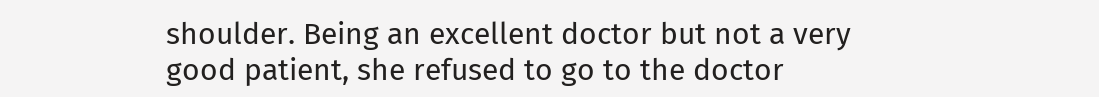shoulder. Being an excellent doctor but not a very good patient, she refused to go to the doctor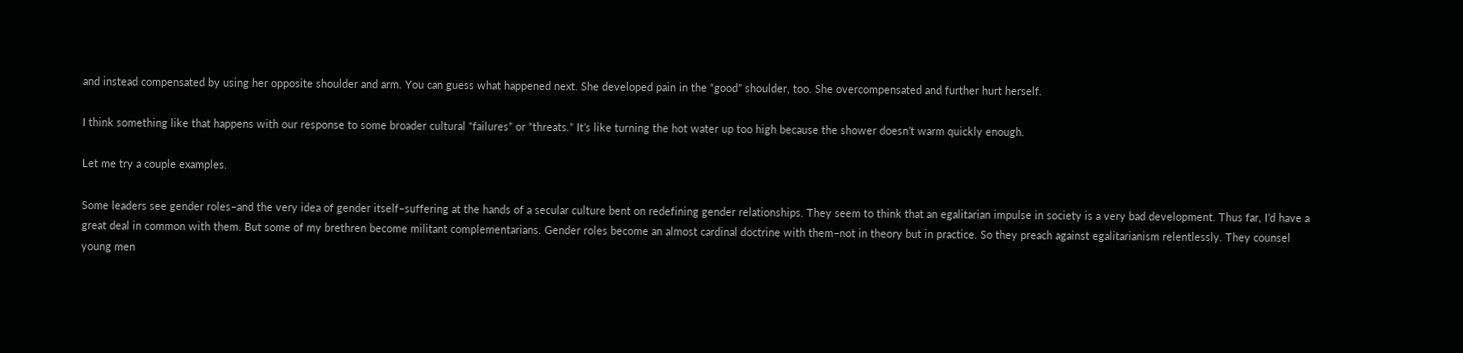and instead compensated by using her opposite shoulder and arm. You can guess what happened next. She developed pain in the “good” shoulder, too. She overcompensated and further hurt herself.

I think something like that happens with our response to some broader cultural “failures” or “threats.” It’s like turning the hot water up too high because the shower doesn’t warm quickly enough.

Let me try a couple examples.

Some leaders see gender roles–and the very idea of gender itself–suffering at the hands of a secular culture bent on redefining gender relationships. They seem to think that an egalitarian impulse in society is a very bad development. Thus far, I’d have a great deal in common with them. But some of my brethren become militant complementarians. Gender roles become an almost cardinal doctrine with them–not in theory but in practice. So they preach against egalitarianism relentlessly. They counsel young men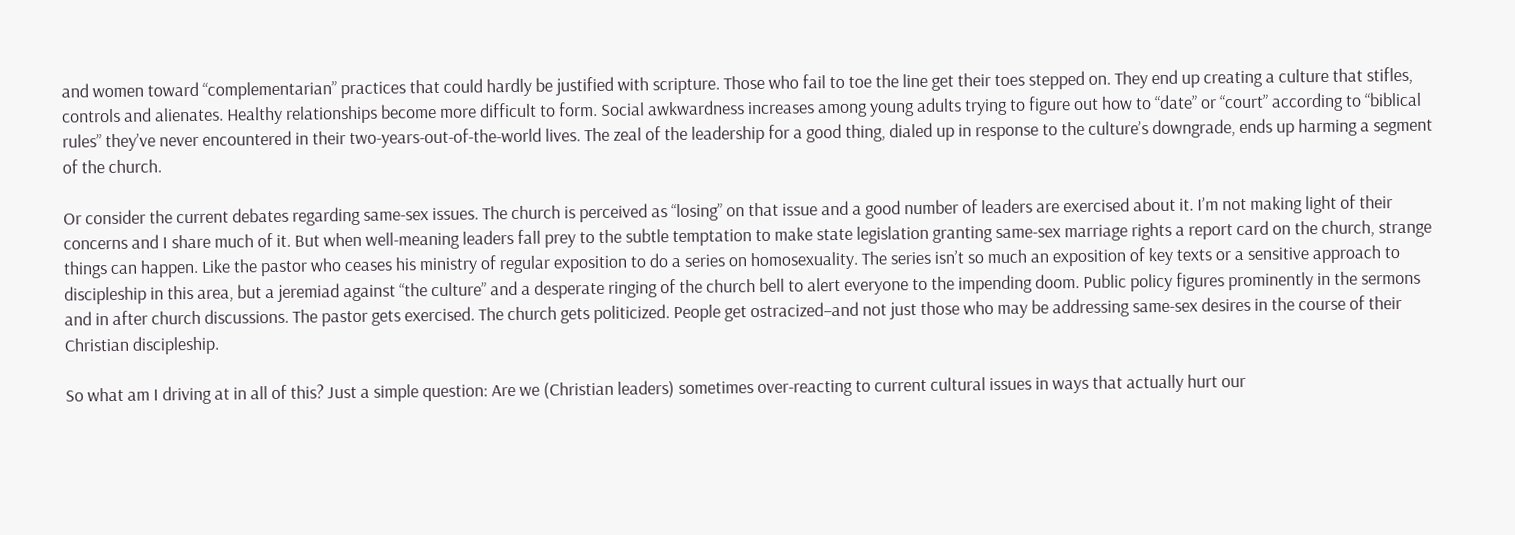and women toward “complementarian” practices that could hardly be justified with scripture. Those who fail to toe the line get their toes stepped on. They end up creating a culture that stifles, controls and alienates. Healthy relationships become more difficult to form. Social awkwardness increases among young adults trying to figure out how to “date” or “court” according to “biblical rules” they’ve never encountered in their two-years-out-of-the-world lives. The zeal of the leadership for a good thing, dialed up in response to the culture’s downgrade, ends up harming a segment of the church.

Or consider the current debates regarding same-sex issues. The church is perceived as “losing” on that issue and a good number of leaders are exercised about it. I’m not making light of their concerns and I share much of it. But when well-meaning leaders fall prey to the subtle temptation to make state legislation granting same-sex marriage rights a report card on the church, strange things can happen. Like the pastor who ceases his ministry of regular exposition to do a series on homosexuality. The series isn’t so much an exposition of key texts or a sensitive approach to discipleship in this area, but a jeremiad against “the culture” and a desperate ringing of the church bell to alert everyone to the impending doom. Public policy figures prominently in the sermons and in after church discussions. The pastor gets exercised. The church gets politicized. People get ostracized–and not just those who may be addressing same-sex desires in the course of their Christian discipleship.

So what am I driving at in all of this? Just a simple question: Are we (Christian leaders) sometimes over-reacting to current cultural issues in ways that actually hurt our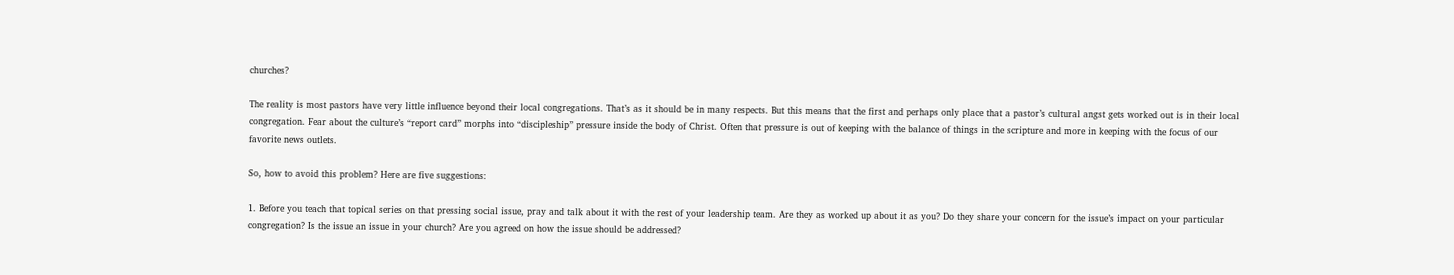churches?

The reality is most pastors have very little influence beyond their local congregations. That’s as it should be in many respects. But this means that the first and perhaps only place that a pastor’s cultural angst gets worked out is in their local congregation. Fear about the culture’s “report card” morphs into “discipleship” pressure inside the body of Christ. Often that pressure is out of keeping with the balance of things in the scripture and more in keeping with the focus of our favorite news outlets.

So, how to avoid this problem? Here are five suggestions:

1. Before you teach that topical series on that pressing social issue, pray and talk about it with the rest of your leadership team. Are they as worked up about it as you? Do they share your concern for the issue’s impact on your particular congregation? Is the issue an issue in your church? Are you agreed on how the issue should be addressed?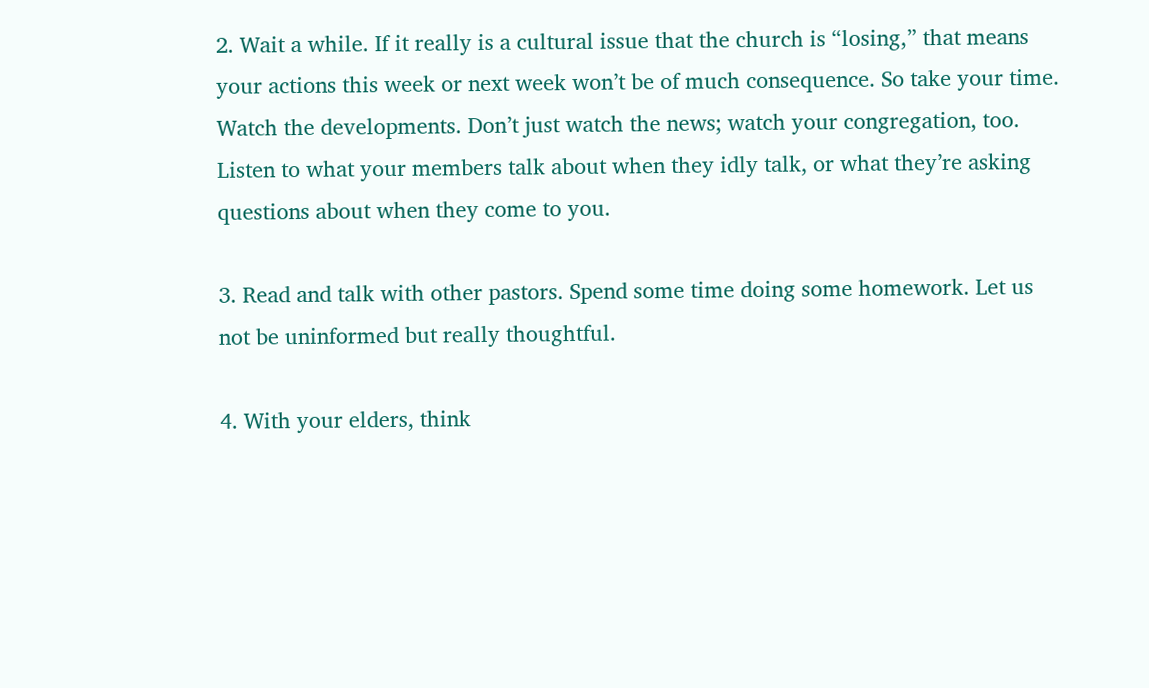2. Wait a while. If it really is a cultural issue that the church is “losing,” that means your actions this week or next week won’t be of much consequence. So take your time. Watch the developments. Don’t just watch the news; watch your congregation, too. Listen to what your members talk about when they idly talk, or what they’re asking questions about when they come to you.

3. Read and talk with other pastors. Spend some time doing some homework. Let us not be uninformed but really thoughtful.

4. With your elders, think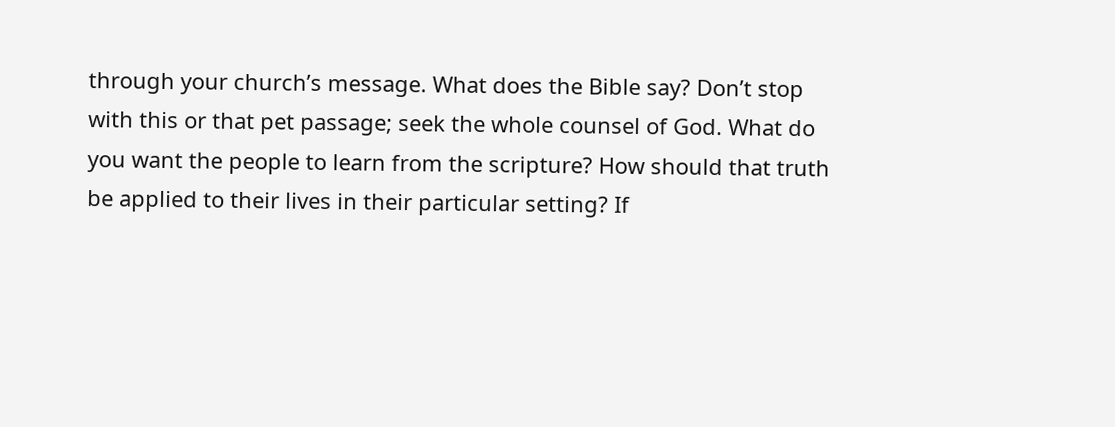through your church’s message. What does the Bible say? Don’t stop with this or that pet passage; seek the whole counsel of God. What do you want the people to learn from the scripture? How should that truth be applied to their lives in their particular setting? If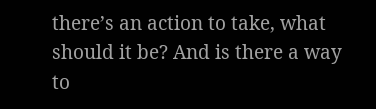there’s an action to take, what should it be? And is there a way to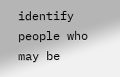identify people who may be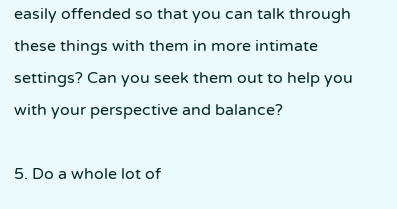easily offended so that you can talk through these things with them in more intimate settings? Can you seek them out to help you with your perspective and balance?

5. Do a whole lot of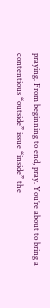praying. From beginning to end, pray. You’re about to bring a contentious “outside” issue “inside” the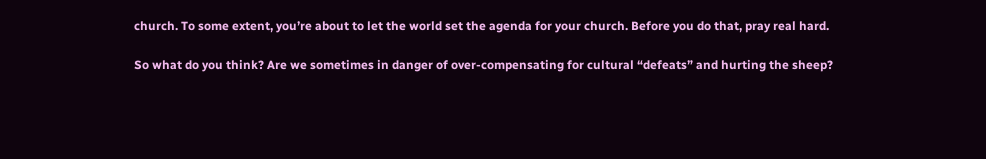church. To some extent, you’re about to let the world set the agenda for your church. Before you do that, pray real hard.

So what do you think? Are we sometimes in danger of over-compensating for cultural “defeats” and hurting the sheep?